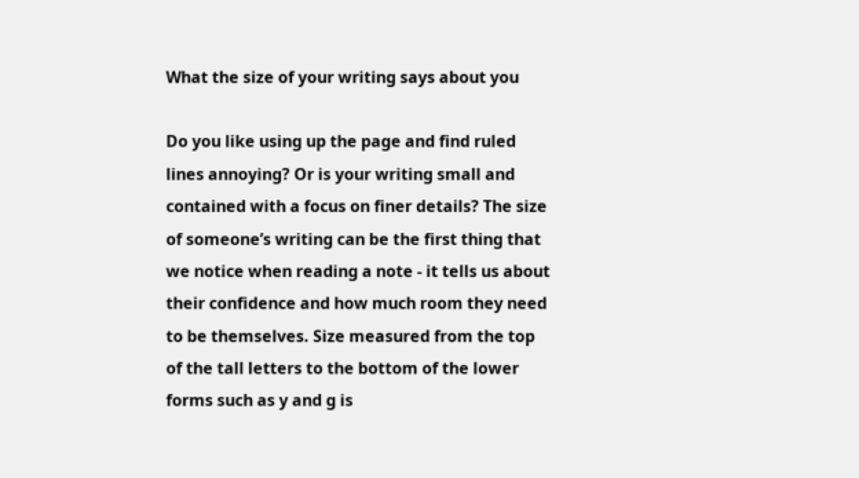What the size of your writing says about you

Do you like using up the page and find ruled lines annoying? Or is your writing small and contained with a focus on finer details? The size of someone’s writing can be the first thing that we notice when reading a note - it tells us about their confidence and how much room they need to be themselves. Size measured from the top of the tall letters to the bottom of the lower forms such as y and g is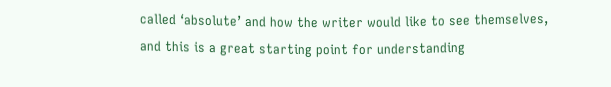called ‘absolute’ and how the writer would like to see themselves, and this is a great starting point for understanding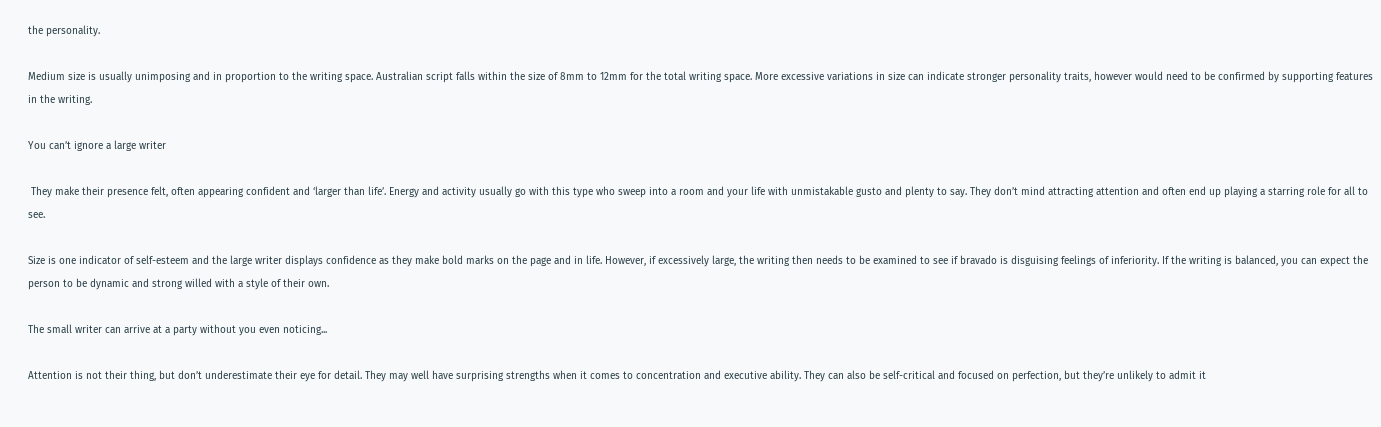the personality.

Medium size is usually unimposing and in proportion to the writing space. Australian script falls within the size of 8mm to 12mm for the total writing space. More excessive variations in size can indicate stronger personality traits, however would need to be confirmed by supporting features in the writing.

You can’t ignore a large writer

 They make their presence felt, often appearing confident and ‘larger than life’. Energy and activity usually go with this type who sweep into a room and your life with unmistakable gusto and plenty to say. They don’t mind attracting attention and often end up playing a starring role for all to see.

Size is one indicator of self-esteem and the large writer displays confidence as they make bold marks on the page and in life. However, if excessively large, the writing then needs to be examined to see if bravado is disguising feelings of inferiority. If the writing is balanced, you can expect the person to be dynamic and strong willed with a style of their own.

The small writer can arrive at a party without you even noticing...

Attention is not their thing, but don’t underestimate their eye for detail. They may well have surprising strengths when it comes to concentration and executive ability. They can also be self-critical and focused on perfection, but they’re unlikely to admit it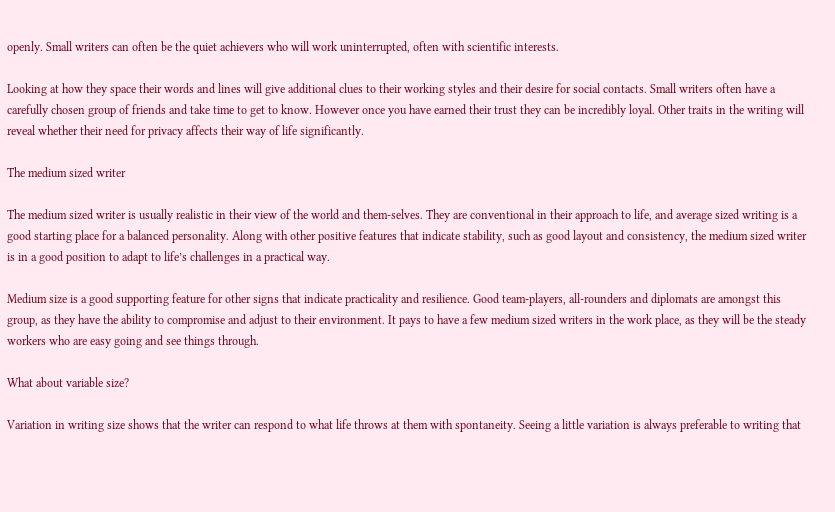openly. Small writers can often be the quiet achievers who will work uninterrupted, often with scientific interests.

Looking at how they space their words and lines will give additional clues to their working styles and their desire for social contacts. Small writers often have a carefully chosen group of friends and take time to get to know. However once you have earned their trust they can be incredibly loyal. Other traits in the writing will reveal whether their need for privacy affects their way of life significantly.

The medium sized writer

The medium sized writer is usually realistic in their view of the world and them-selves. They are conventional in their approach to life, and average sized writing is a good starting place for a balanced personality. Along with other positive features that indicate stability, such as good layout and consistency, the medium sized writer is in a good position to adapt to life’s challenges in a practical way.

Medium size is a good supporting feature for other signs that indicate practicality and resilience. Good team-players, all-rounders and diplomats are amongst this group, as they have the ability to compromise and adjust to their environment. It pays to have a few medium sized writers in the work place, as they will be the steady workers who are easy going and see things through.

What about variable size?

Variation in writing size shows that the writer can respond to what life throws at them with spontaneity. Seeing a little variation is always preferable to writing that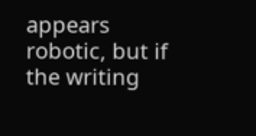appears robotic, but if the writing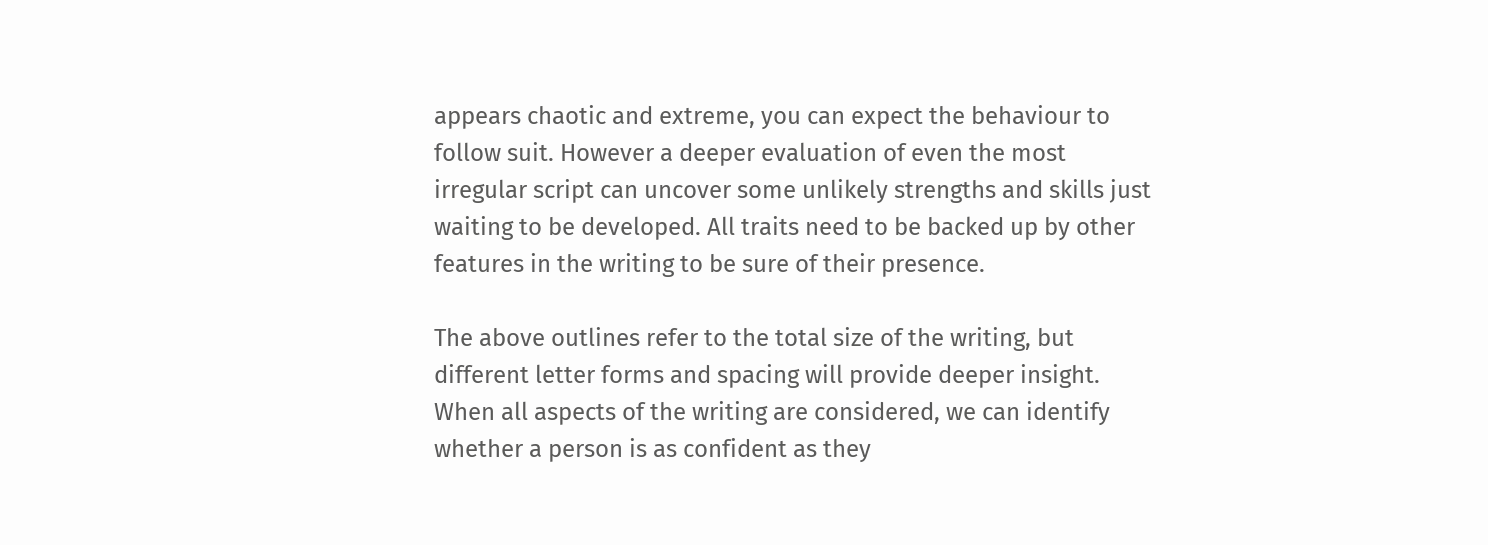appears chaotic and extreme, you can expect the behaviour to follow suit. However a deeper evaluation of even the most irregular script can uncover some unlikely strengths and skills just waiting to be developed. All traits need to be backed up by other features in the writing to be sure of their presence.

The above outlines refer to the total size of the writing, but different letter forms and spacing will provide deeper insight. When all aspects of the writing are considered, we can identify whether a person is as confident as they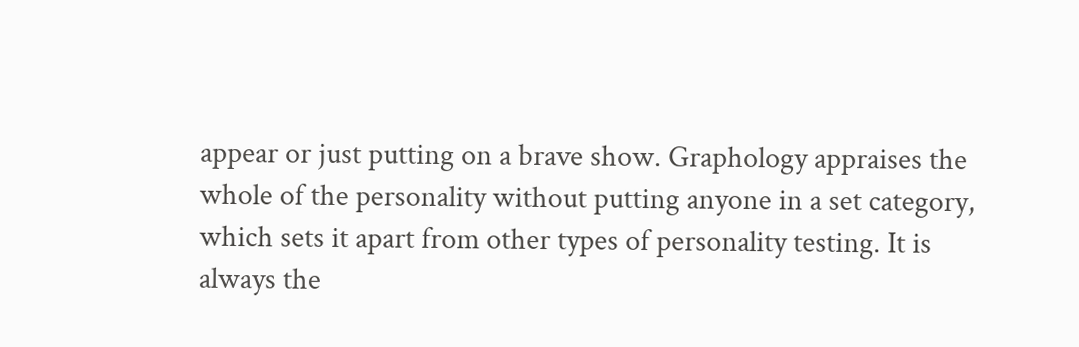appear or just putting on a brave show. Graphology appraises the whole of the personality without putting anyone in a set category, which sets it apart from other types of personality testing. It is always the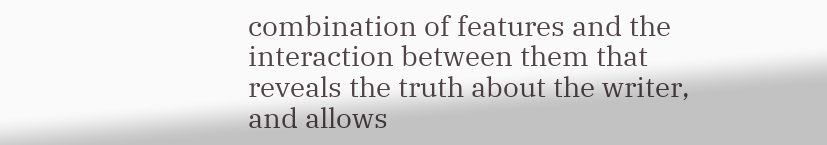combination of features and the interaction between them that reveals the truth about the writer, and allows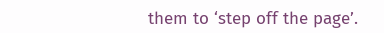them to ‘step off the page’.